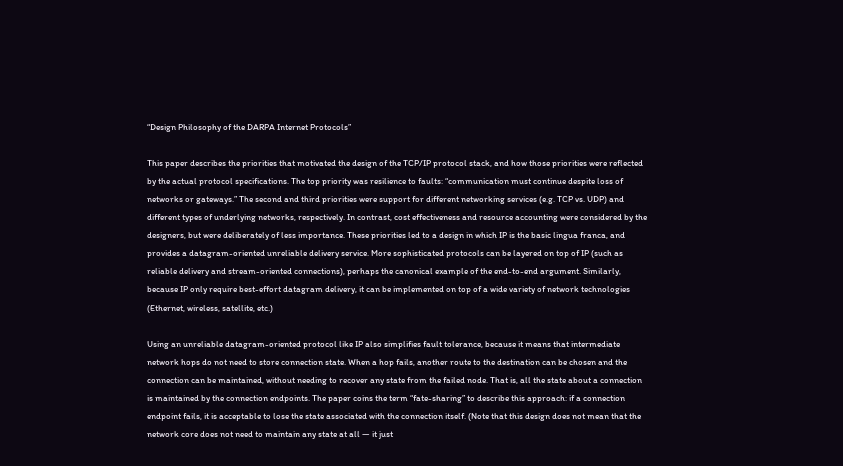“Design Philosophy of the DARPA Internet Protocols”

This paper describes the priorities that motivated the design of the TCP/IP protocol stack, and how those priorities were reflected by the actual protocol specifications. The top priority was resilience to faults: “communication must continue despite loss of networks or gateways.” The second and third priorities were support for different networking services (e.g. TCP vs. UDP) and different types of underlying networks, respectively. In contrast, cost effectiveness and resource accounting were considered by the designers, but were deliberately of less importance. These priorities led to a design in which IP is the basic lingua franca, and provides a datagram-oriented unreliable delivery service. More sophisticated protocols can be layered on top of IP (such as reliable delivery and stream-oriented connections), perhaps the canonical example of the end-to-end argument. Similarly, because IP only require best-effort datagram delivery, it can be implemented on top of a wide variety of network technologies (Ethernet, wireless, satellite, etc.)

Using an unreliable datagram-oriented protocol like IP also simplifies fault tolerance, because it means that intermediate network hops do not need to store connection state. When a hop fails, another route to the destination can be chosen and the connection can be maintained, without needing to recover any state from the failed node. That is, all the state about a connection is maintained by the connection endpoints. The paper coins the term “fate-sharing” to describe this approach: if a connection endpoint fails, it is acceptable to lose the state associated with the connection itself. (Note that this design does not mean that the network core does not need to maintain any state at all — it just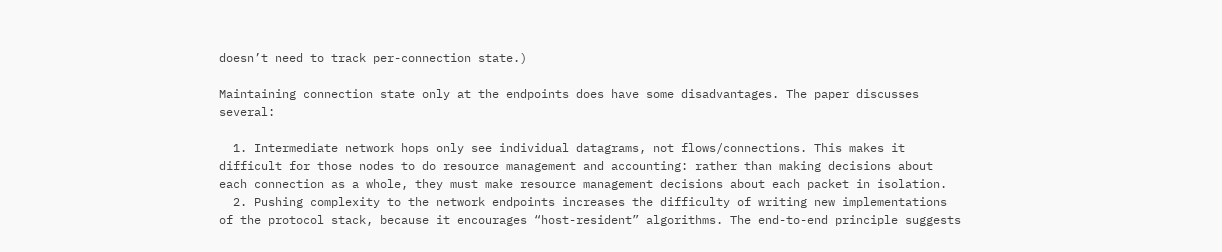doesn’t need to track per-connection state.)

Maintaining connection state only at the endpoints does have some disadvantages. The paper discusses several:

  1. Intermediate network hops only see individual datagrams, not flows/connections. This makes it difficult for those nodes to do resource management and accounting: rather than making decisions about each connection as a whole, they must make resource management decisions about each packet in isolation.
  2. Pushing complexity to the network endpoints increases the difficulty of writing new implementations of the protocol stack, because it encourages “host-resident” algorithms. The end-to-end principle suggests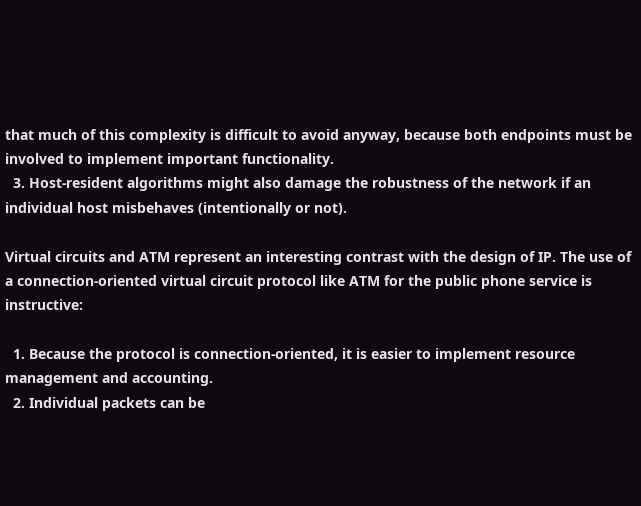that much of this complexity is difficult to avoid anyway, because both endpoints must be involved to implement important functionality.
  3. Host-resident algorithms might also damage the robustness of the network if an individual host misbehaves (intentionally or not).

Virtual circuits and ATM represent an interesting contrast with the design of IP. The use of a connection-oriented virtual circuit protocol like ATM for the public phone service is instructive:

  1. Because the protocol is connection-oriented, it is easier to implement resource management and accounting.
  2. Individual packets can be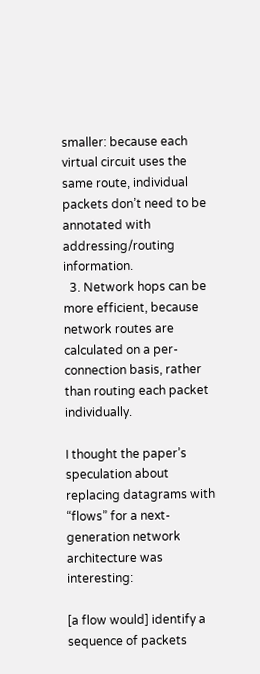smaller: because each virtual circuit uses the same route, individual packets don’t need to be annotated with addressing/routing information.
  3. Network hops can be more efficient, because network routes are calculated on a per-connection basis, rather than routing each packet individually.

I thought the paper’s speculation about replacing datagrams with “flows” for a next-generation network architecture was interesting:

[a flow would] identify a sequence of packets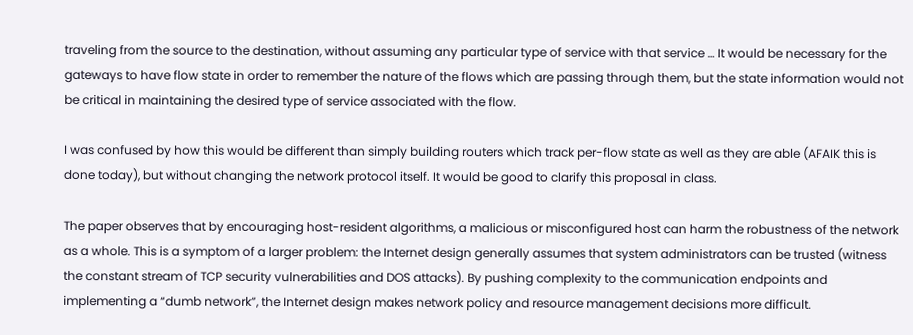traveling from the source to the destination, without assuming any particular type of service with that service … It would be necessary for the gateways to have flow state in order to remember the nature of the flows which are passing through them, but the state information would not be critical in maintaining the desired type of service associated with the flow.

I was confused by how this would be different than simply building routers which track per-flow state as well as they are able (AFAIK this is done today), but without changing the network protocol itself. It would be good to clarify this proposal in class.

The paper observes that by encouraging host-resident algorithms, a malicious or misconfigured host can harm the robustness of the network as a whole. This is a symptom of a larger problem: the Internet design generally assumes that system administrators can be trusted (witness the constant stream of TCP security vulnerabilities and DOS attacks). By pushing complexity to the communication endpoints and implementing a “dumb network”, the Internet design makes network policy and resource management decisions more difficult.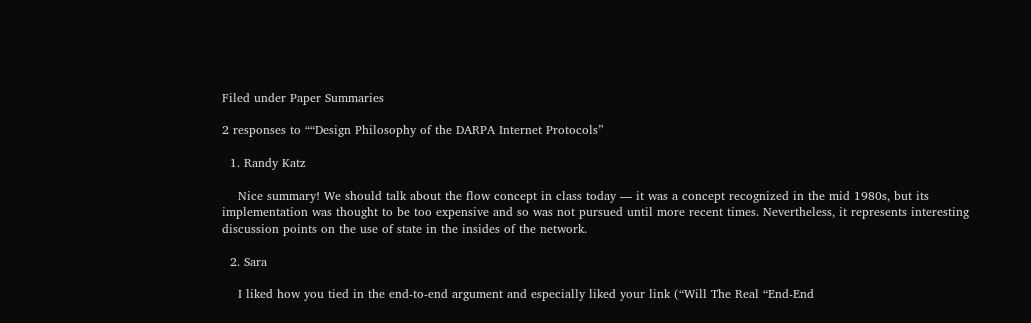Filed under Paper Summaries

2 responses to ““Design Philosophy of the DARPA Internet Protocols”

  1. Randy Katz

    Nice summary! We should talk about the flow concept in class today — it was a concept recognized in the mid 1980s, but its implementation was thought to be too expensive and so was not pursued until more recent times. Nevertheless, it represents interesting discussion points on the use of state in the insides of the network.

  2. Sara

    I liked how you tied in the end-to-end argument and especially liked your link (“Will The Real “End-End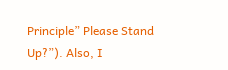Principle” Please Stand Up?”). Also, I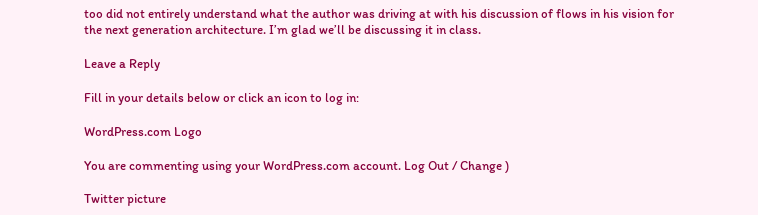too did not entirely understand what the author was driving at with his discussion of flows in his vision for the next generation architecture. I’m glad we’ll be discussing it in class.

Leave a Reply

Fill in your details below or click an icon to log in:

WordPress.com Logo

You are commenting using your WordPress.com account. Log Out / Change )

Twitter picture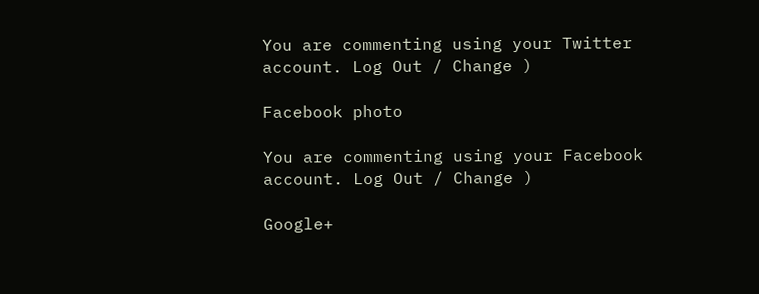You are commenting using your Twitter account. Log Out / Change )

Facebook photo

You are commenting using your Facebook account. Log Out / Change )

Google+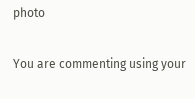photo

You are commenting using your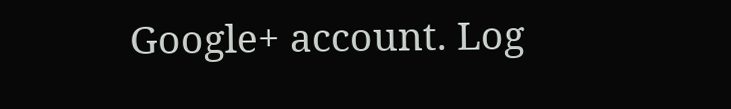Google+ account. Log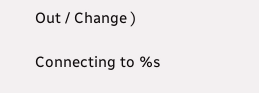Out / Change )

Connecting to %s